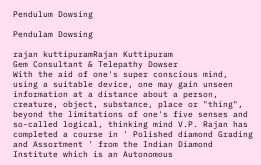Pendulum Dowsing

Pendulam Dowsing

rajan kuttipuramRajan Kuttipuram
Gem Consultant & Telepathy Dowser
With the aid of one's super conscious mind, using a suitable device, one may gain unseen information at a distance about a person, creature, object, substance, place or "thing", beyond the limitations of one's five senses and so-called logical, thinking mind V.P. Rajan has completed a course in ' Polished diamond Grading and Assortment ' from the Indian Diamond Institute which is an Autonomous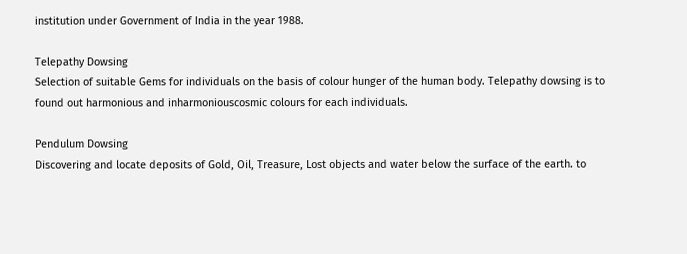institution under Government of India in the year 1988.

Telepathy Dowsing
Selection of suitable Gems for individuals on the basis of colour hunger of the human body. Telepathy dowsing is to found out harmonious and inharmoniouscosmic colours for each individuals.

Pendulum Dowsing
Discovering and locate deposits of Gold, Oil, Treasure, Lost objects and water below the surface of the earth. to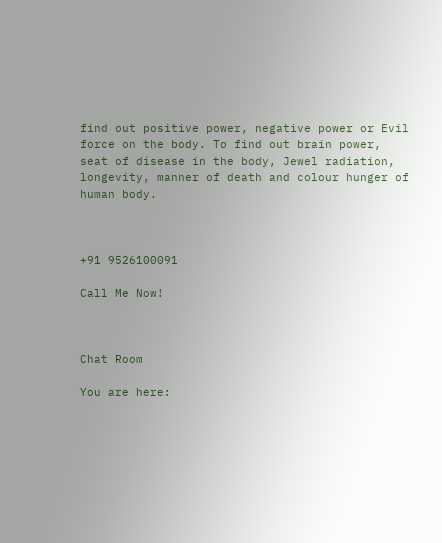find out positive power, negative power or Evil force on the body. To find out brain power, seat of disease in the body, Jewel radiation, longevity, manner of death and colour hunger of human body.



+91 9526100091

Call Me Now!



Chat Room

You are here: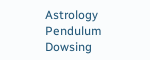Astrology Pendulum Dowsing